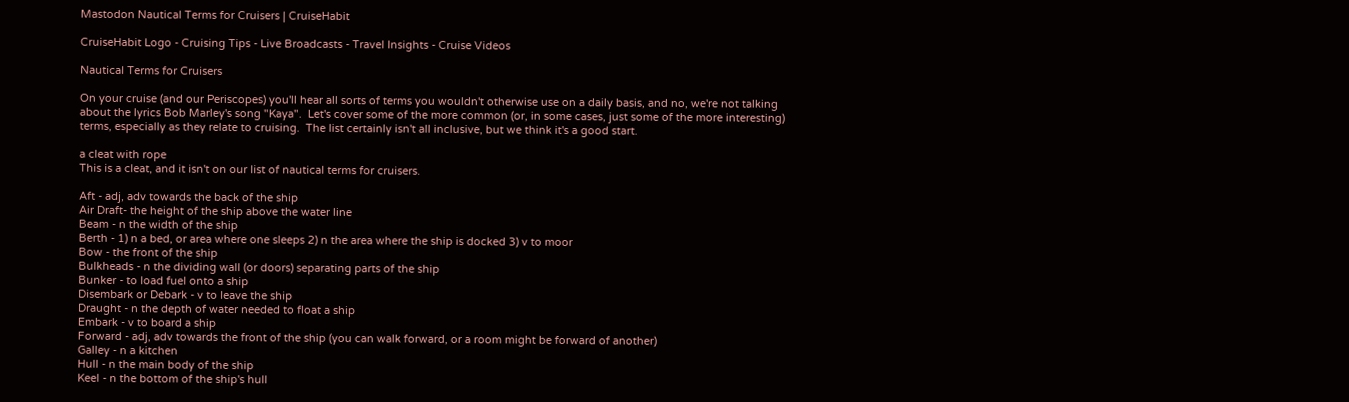Mastodon Nautical Terms for Cruisers | CruiseHabit

CruiseHabit Logo - Cruising Tips - Live Broadcasts - Travel Insights - Cruise Videos

Nautical Terms for Cruisers

On your cruise (and our Periscopes) you'll hear all sorts of terms you wouldn't otherwise use on a daily basis, and no, we're not talking about the lyrics Bob Marley's song "Kaya".  Let's cover some of the more common (or, in some cases, just some of the more interesting) terms, especially as they relate to cruising.  The list certainly isn't all inclusive, but we think it's a good start.

a cleat with rope
This is a cleat, and it isn't on our list of nautical terms for cruisers.

Aft - adj, adv towards the back of the ship
Air Draft- the height of the ship above the water line
Beam - n the width of the ship
Berth - 1) n a bed, or area where one sleeps 2) n the area where the ship is docked 3) v to moor
Bow - the front of the ship
Bulkheads - n the dividing wall (or doors) separating parts of the ship
Bunker - to load fuel onto a ship
Disembark or Debark - v to leave the ship
Draught - n the depth of water needed to float a ship
Embark - v to board a ship
Forward - adj, adv towards the front of the ship (you can walk forward, or a room might be forward of another)
Galley - n a kitchen
Hull - n the main body of the ship
Keel - n the bottom of the ship's hull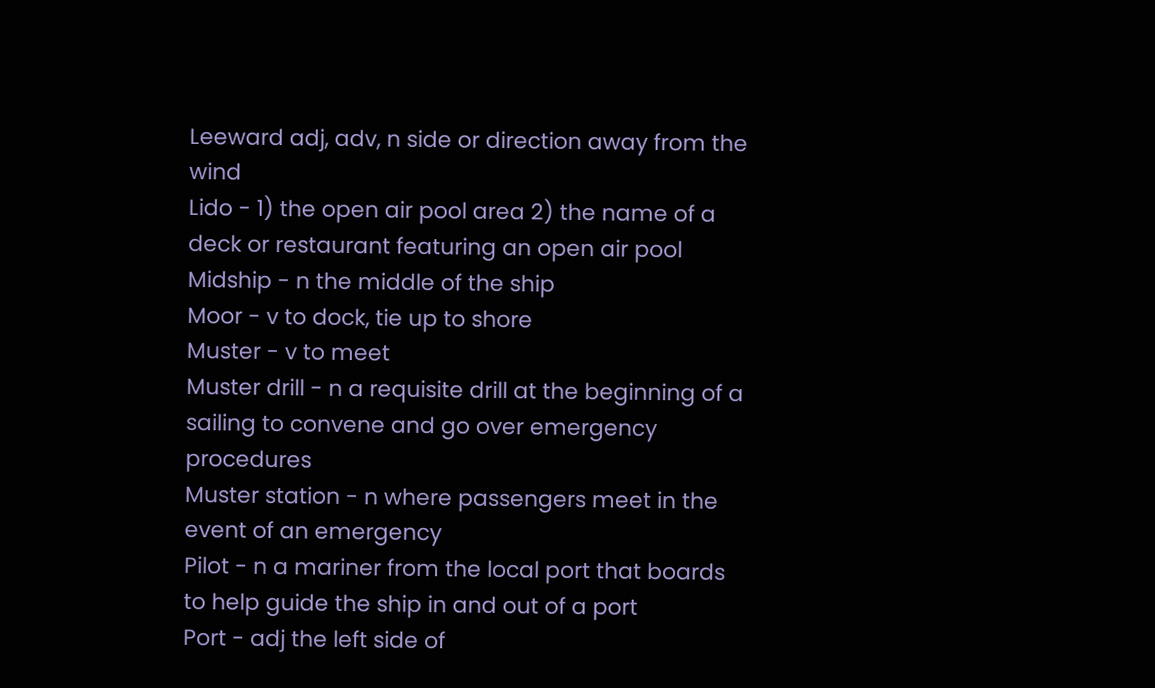Leeward adj, adv, n side or direction away from the wind
Lido - 1) the open air pool area 2) the name of a deck or restaurant featuring an open air pool
Midship - n the middle of the ship
Moor - v to dock, tie up to shore
Muster - v to meet
Muster drill - n a requisite drill at the beginning of a sailing to convene and go over emergency procedures
Muster station - n where passengers meet in the event of an emergency
Pilot - n a mariner from the local port that boards to help guide the ship in and out of a port
Port - adj the left side of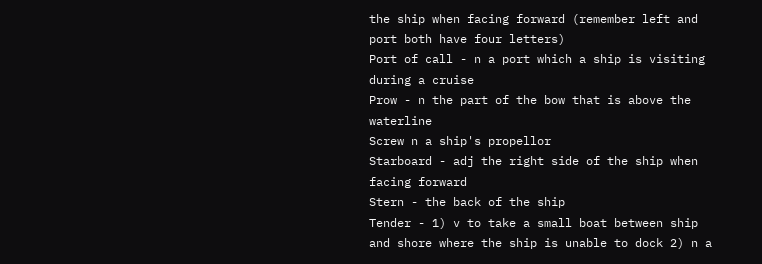the ship when facing forward (remember left and port both have four letters)
Port of call - n a port which a ship is visiting during a cruise
Prow - n the part of the bow that is above the waterline
Screw n a ship's propellor
Starboard - adj the right side of the ship when facing forward
Stern - the back of the ship
Tender - 1) v to take a small boat between ship and shore where the ship is unable to dock 2) n a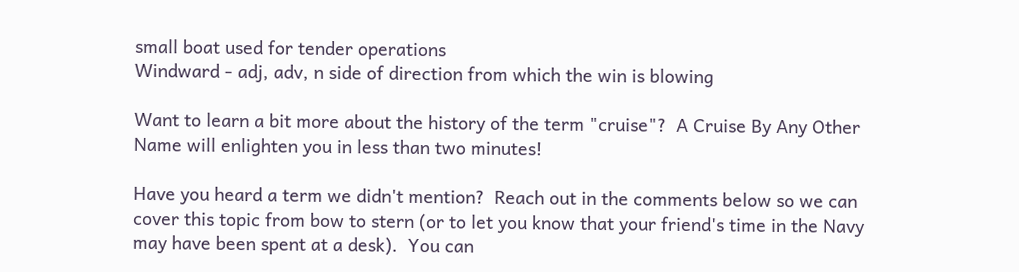small boat used for tender operations
Windward - adj, adv, n side of direction from which the win is blowing

Want to learn a bit more about the history of the term "cruise"?  A Cruise By Any Other Name will enlighten you in less than two minutes!

Have you heard a term we didn't mention?  Reach out in the comments below so we can cover this topic from bow to stern (or to let you know that your friend's time in the Navy may have been spent at a desk).  You can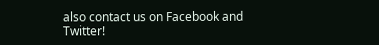also contact us on Facebook and Twitter!